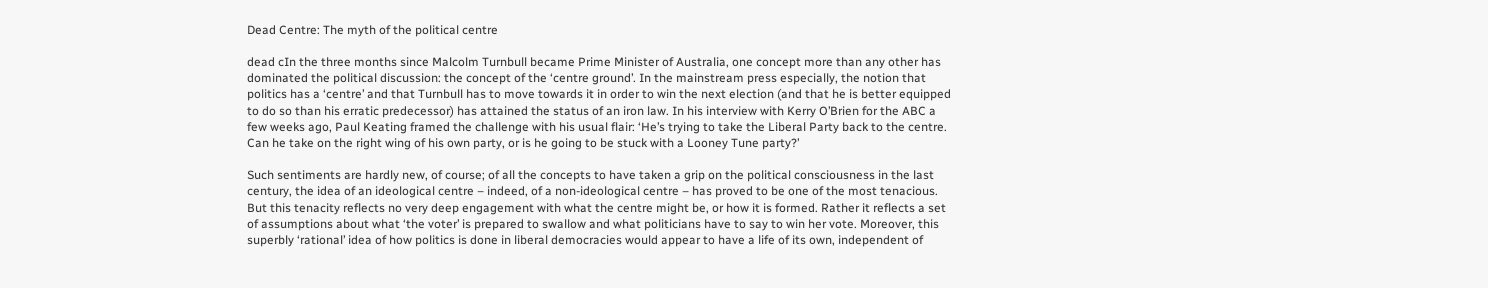Dead Centre: The myth of the political centre

dead cIn the three months since Malcolm Turnbull became Prime Minister of Australia, one concept more than any other has dominated the political discussion: the concept of the ‘centre ground’. In the mainstream press especially, the notion that politics has a ‘centre’ and that Turnbull has to move towards it in order to win the next election (and that he is better equipped to do so than his erratic predecessor) has attained the status of an iron law. In his interview with Kerry O’Brien for the ABC a few weeks ago, Paul Keating framed the challenge with his usual flair: ‘He’s trying to take the Liberal Party back to the centre. Can he take on the right wing of his own party, or is he going to be stuck with a Looney Tune party?’

Such sentiments are hardly new, of course; of all the concepts to have taken a grip on the political consciousness in the last century, the idea of an ideological centre – indeed, of a non-ideological centre – has proved to be one of the most tenacious. But this tenacity reflects no very deep engagement with what the centre might be, or how it is formed. Rather it reflects a set of assumptions about what ‘the voter’ is prepared to swallow and what politicians have to say to win her vote. Moreover, this superbly ‘rational’ idea of how politics is done in liberal democracies would appear to have a life of its own, independent of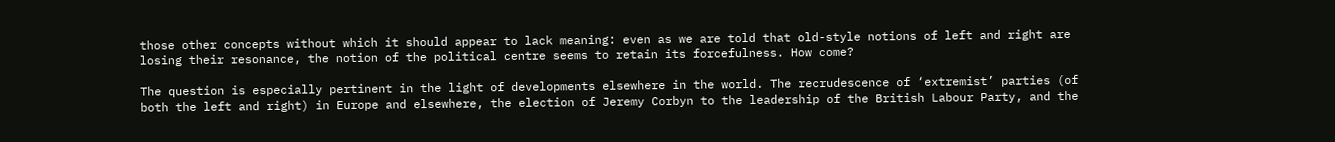those other concepts without which it should appear to lack meaning: even as we are told that old-style notions of left and right are losing their resonance, the notion of the political centre seems to retain its forcefulness. How come?

The question is especially pertinent in the light of developments elsewhere in the world. The recrudescence of ‘extremist’ parties (of both the left and right) in Europe and elsewhere, the election of Jeremy Corbyn to the leadership of the British Labour Party, and the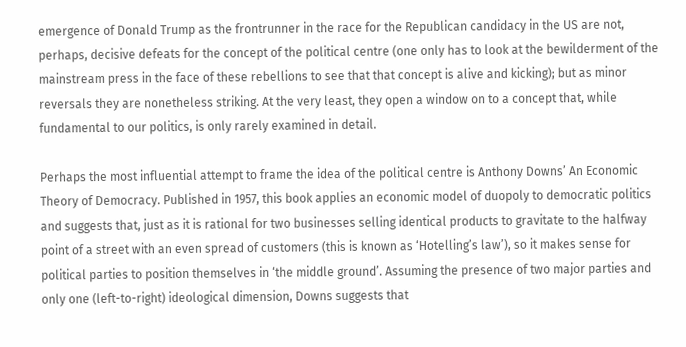emergence of Donald Trump as the frontrunner in the race for the Republican candidacy in the US are not, perhaps, decisive defeats for the concept of the political centre (one only has to look at the bewilderment of the mainstream press in the face of these rebellions to see that that concept is alive and kicking); but as minor reversals they are nonetheless striking. At the very least, they open a window on to a concept that, while fundamental to our politics, is only rarely examined in detail.

Perhaps the most influential attempt to frame the idea of the political centre is Anthony Downs’ An Economic Theory of Democracy. Published in 1957, this book applies an economic model of duopoly to democratic politics and suggests that, just as it is rational for two businesses selling identical products to gravitate to the halfway point of a street with an even spread of customers (this is known as ‘Hotelling’s law’), so it makes sense for political parties to position themselves in ‘the middle ground’. Assuming the presence of two major parties and only one (left-to-right) ideological dimension, Downs suggests that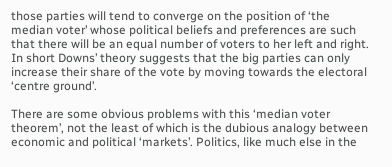those parties will tend to converge on the position of ‘the median voter’ whose political beliefs and preferences are such that there will be an equal number of voters to her left and right. In short Downs’ theory suggests that the big parties can only increase their share of the vote by moving towards the electoral ‘centre ground’.

There are some obvious problems with this ‘median voter theorem’, not the least of which is the dubious analogy between economic and political ‘markets’. Politics, like much else in the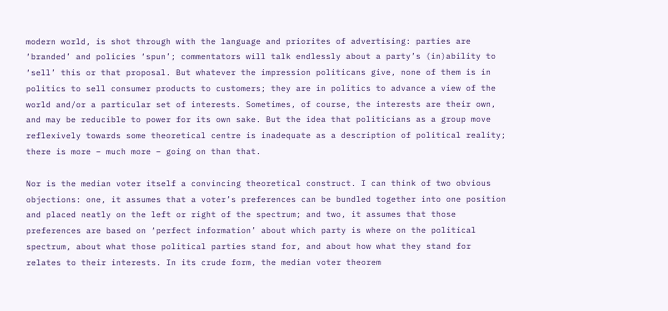modern world, is shot through with the language and priorites of advertising: parties are ‘branded’ and policies ‘spun’; commentators will talk endlessly about a party’s (in)ability to ‘sell’ this or that proposal. But whatever the impression politicans give, none of them is in politics to sell consumer products to customers; they are in politics to advance a view of the world and/or a particular set of interests. Sometimes, of course, the interests are their own, and may be reducible to power for its own sake. But the idea that politicians as a group move reflexively towards some theoretical centre is inadequate as a description of political reality; there is more – much more – going on than that.

Nor is the median voter itself a convincing theoretical construct. I can think of two obvious objections: one, it assumes that a voter’s preferences can be bundled together into one position and placed neatly on the left or right of the spectrum; and two, it assumes that those preferences are based on ‘perfect information’ about which party is where on the political spectrum, about what those political parties stand for, and about how what they stand for relates to their interests. In its crude form, the median voter theorem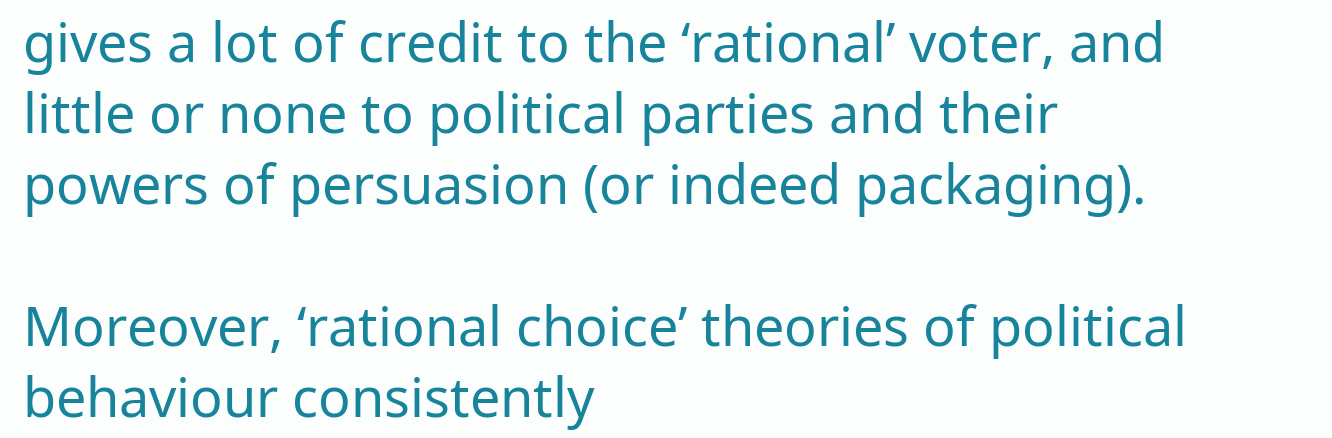gives a lot of credit to the ‘rational’ voter, and little or none to political parties and their powers of persuasion (or indeed packaging).

Moreover, ‘rational choice’ theories of political behaviour consistently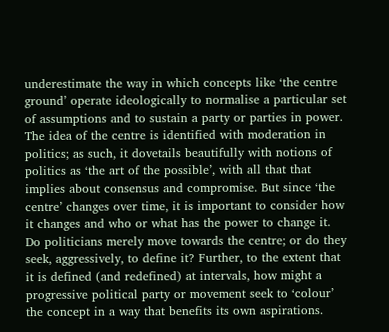underestimate the way in which concepts like ‘the centre ground’ operate ideologically to normalise a particular set of assumptions and to sustain a party or parties in power. The idea of the centre is identified with moderation in politics; as such, it dovetails beautifully with notions of politics as ‘the art of the possible’, with all that that implies about consensus and compromise. But since ‘the centre’ changes over time, it is important to consider how it changes and who or what has the power to change it. Do politicians merely move towards the centre; or do they seek, aggressively, to define it? Further, to the extent that it is defined (and redefined) at intervals, how might a progressive political party or movement seek to ‘colour’ the concept in a way that benefits its own aspirations.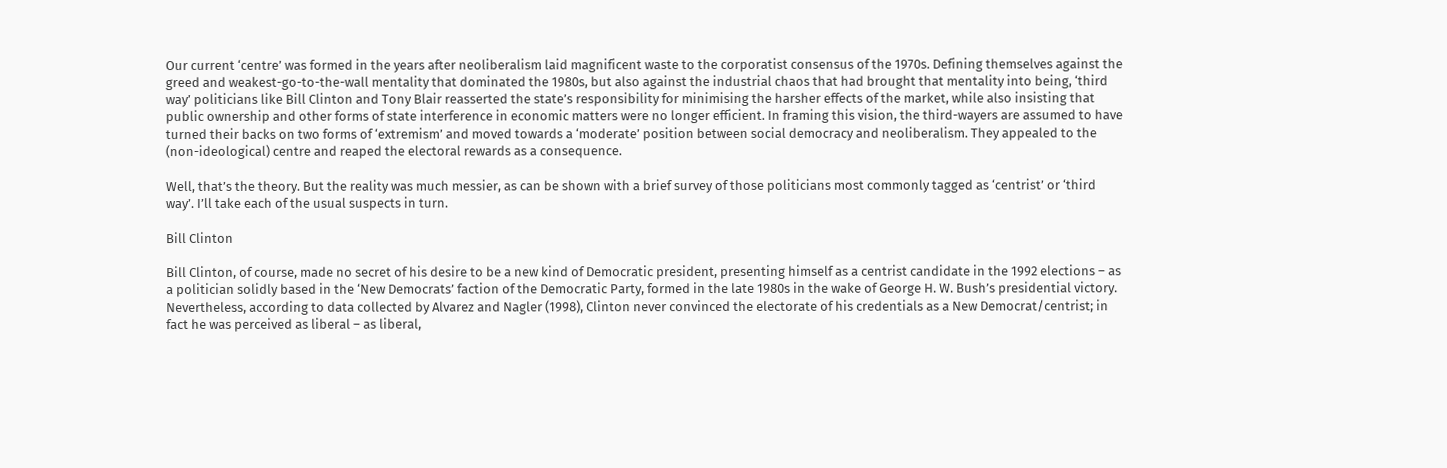Our current ‘centre’ was formed in the years after neoliberalism laid magnificent waste to the corporatist consensus of the 1970s. Defining themselves against the greed and weakest-go-to-the-wall mentality that dominated the 1980s, but also against the industrial chaos that had brought that mentality into being, ‘third way’ politicians like Bill Clinton and Tony Blair reasserted the state’s responsibility for minimising the harsher effects of the market, while also insisting that public ownership and other forms of state interference in economic matters were no longer efficient. In framing this vision, the third-wayers are assumed to have turned their backs on two forms of ‘extremism’ and moved towards a ‘moderate’ position between social democracy and neoliberalism. They appealed to the (non-ideological) centre and reaped the electoral rewards as a consequence.

Well, that’s the theory. But the reality was much messier, as can be shown with a brief survey of those politicians most commonly tagged as ‘centrist’ or ‘third way’. I’ll take each of the usual suspects in turn.

Bill Clinton

Bill Clinton, of course, made no secret of his desire to be a new kind of Democratic president, presenting himself as a centrist candidate in the 1992 elections – as a politician solidly based in the ‘New Democrats’ faction of the Democratic Party, formed in the late 1980s in the wake of George H. W. Bush’s presidential victory. Nevertheless, according to data collected by Alvarez and Nagler (1998), Clinton never convinced the electorate of his credentials as a New Democrat/centrist; in fact he was perceived as liberal – as liberal,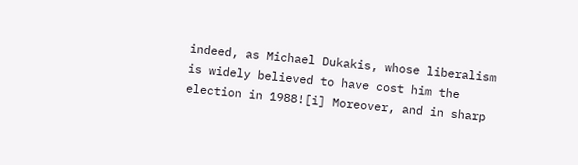indeed, as Michael Dukakis, whose liberalism is widely believed to have cost him the election in 1988![i] Moreover, and in sharp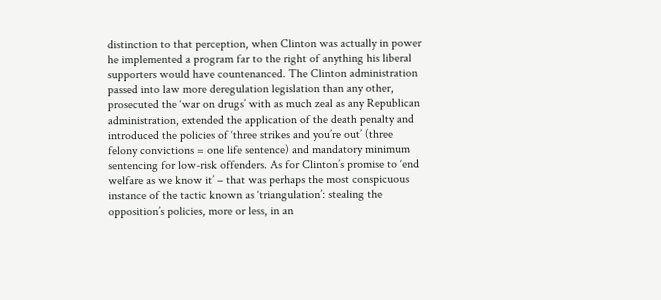distinction to that perception, when Clinton was actually in power he implemented a program far to the right of anything his liberal supporters would have countenanced. The Clinton administration passed into law more deregulation legislation than any other, prosecuted the ‘war on drugs’ with as much zeal as any Republican administration, extended the application of the death penalty and introduced the policies of ‘three strikes and you’re out’ (three felony convictions = one life sentence) and mandatory minimum sentencing for low-risk offenders. As for Clinton’s promise to ‘end welfare as we know it’ – that was perhaps the most conspicuous instance of the tactic known as ‘triangulation’: stealing the opposition’s policies, more or less, in an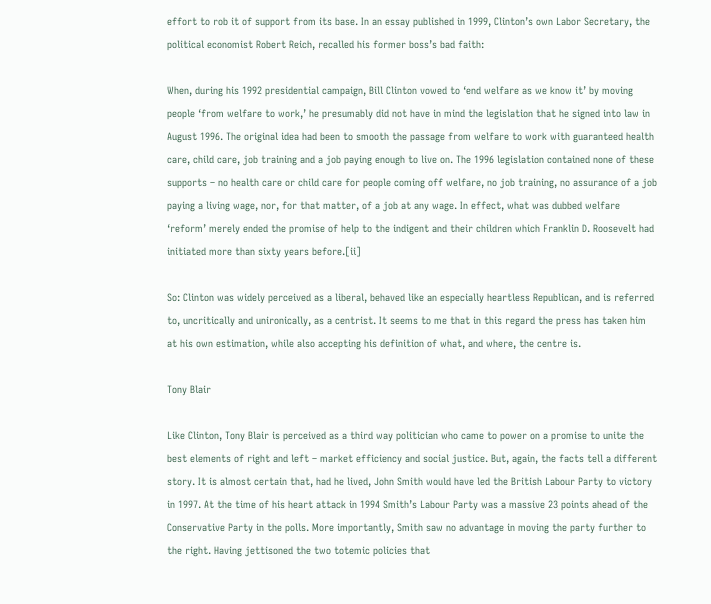effort to rob it of support from its base. In an essay published in 1999, Clinton’s own Labor Secretary, the political economist Robert Reich, recalled his former boss’s bad faith:

When, during his 1992 presidential campaign, Bill Clinton vowed to ‘end welfare as we know it’ by moving people ‘from welfare to work,’ he presumably did not have in mind the legislation that he signed into law in August 1996. The original idea had been to smooth the passage from welfare to work with guaranteed health care, child care, job training and a job paying enough to live on. The 1996 legislation contained none of these supports – no health care or child care for people coming off welfare, no job training, no assurance of a job paying a living wage, nor, for that matter, of a job at any wage. In effect, what was dubbed welfare ‘reform’ merely ended the promise of help to the indigent and their children which Franklin D. Roosevelt had initiated more than sixty years before.[ii]

So: Clinton was widely perceived as a liberal, behaved like an especially heartless Republican, and is referred to, uncritically and unironically, as a centrist. It seems to me that in this regard the press has taken him at his own estimation, while also accepting his definition of what, and where, the centre is.

Tony Blair

Like Clinton, Tony Blair is perceived as a third way politician who came to power on a promise to unite the best elements of right and left – market efficiency and social justice. But, again, the facts tell a different story. It is almost certain that, had he lived, John Smith would have led the British Labour Party to victory in 1997. At the time of his heart attack in 1994 Smith’s Labour Party was a massive 23 points ahead of the Conservative Party in the polls. More importantly, Smith saw no advantage in moving the party further to the right. Having jettisoned the two totemic policies that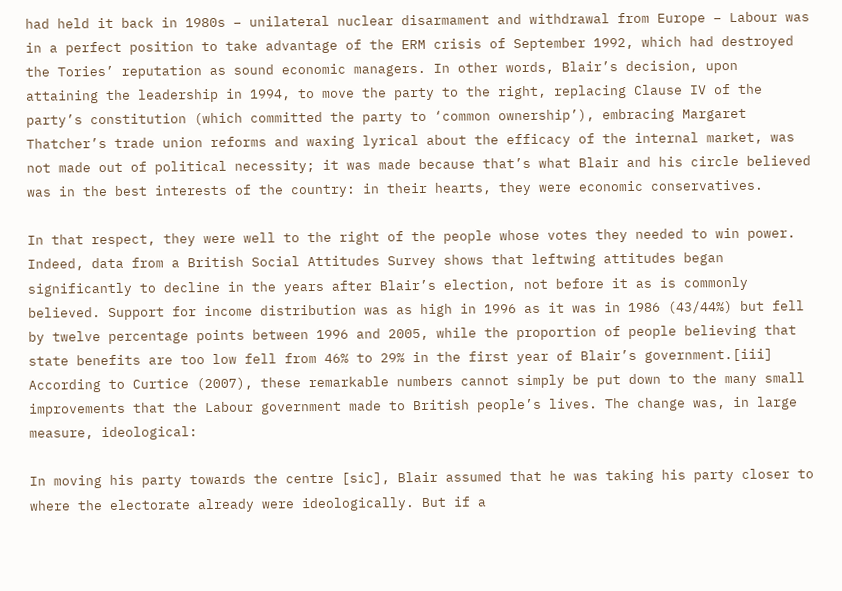had held it back in 1980s – unilateral nuclear disarmament and withdrawal from Europe – Labour was in a perfect position to take advantage of the ERM crisis of September 1992, which had destroyed the Tories’ reputation as sound economic managers. In other words, Blair’s decision, upon attaining the leadership in 1994, to move the party to the right, replacing Clause IV of the party’s constitution (which committed the party to ‘common ownership’), embracing Margaret Thatcher’s trade union reforms and waxing lyrical about the efficacy of the internal market, was not made out of political necessity; it was made because that’s what Blair and his circle believed was in the best interests of the country: in their hearts, they were economic conservatives.

In that respect, they were well to the right of the people whose votes they needed to win power. Indeed, data from a British Social Attitudes Survey shows that leftwing attitudes began significantly to decline in the years after Blair’s election, not before it as is commonly believed. Support for income distribution was as high in 1996 as it was in 1986 (43/44%) but fell by twelve percentage points between 1996 and 2005, while the proportion of people believing that state benefits are too low fell from 46% to 29% in the first year of Blair’s government.[iii] According to Curtice (2007), these remarkable numbers cannot simply be put down to the many small improvements that the Labour government made to British people’s lives. The change was, in large measure, ideological:

In moving his party towards the centre [sic], Blair assumed that he was taking his party closer to where the electorate already were ideologically. But if a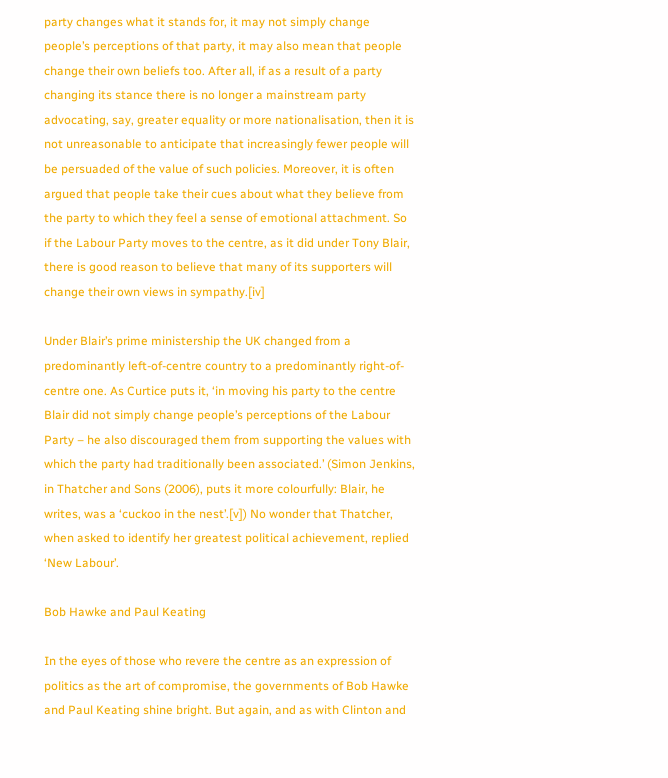party changes what it stands for, it may not simply change people’s perceptions of that party, it may also mean that people change their own beliefs too. After all, if as a result of a party changing its stance there is no longer a mainstream party advocating, say, greater equality or more nationalisation, then it is not unreasonable to anticipate that increasingly fewer people will be persuaded of the value of such policies. Moreover, it is often argued that people take their cues about what they believe from the party to which they feel a sense of emotional attachment. So if the Labour Party moves to the centre, as it did under Tony Blair, there is good reason to believe that many of its supporters will change their own views in sympathy.[iv]

Under Blair’s prime ministership the UK changed from a predominantly left-of-centre country to a predominantly right-of-centre one. As Curtice puts it, ‘in moving his party to the centre Blair did not simply change people’s perceptions of the Labour Party – he also discouraged them from supporting the values with which the party had traditionally been associated.’ (Simon Jenkins, in Thatcher and Sons (2006), puts it more colourfully: Blair, he writes, was a ‘cuckoo in the nest’.[v]) No wonder that Thatcher, when asked to identify her greatest political achievement, replied ‘New Labour’.

Bob Hawke and Paul Keating

In the eyes of those who revere the centre as an expression of politics as the art of compromise, the governments of Bob Hawke and Paul Keating shine bright. But again, and as with Clinton and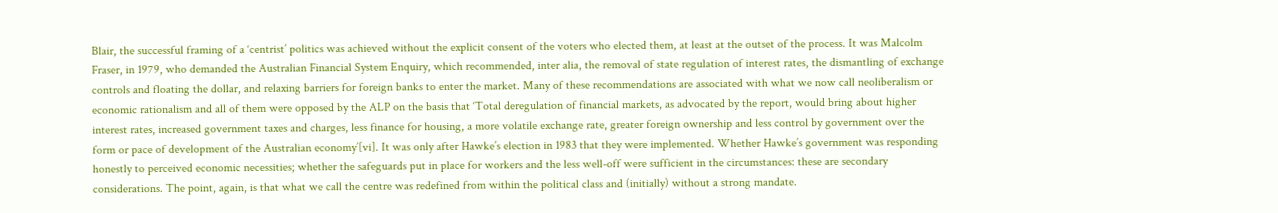Blair, the successful framing of a ‘centrist’ politics was achieved without the explicit consent of the voters who elected them, at least at the outset of the process. It was Malcolm Fraser, in 1979, who demanded the Australian Financial System Enquiry, which recommended, inter alia, the removal of state regulation of interest rates, the dismantling of exchange controls and floating the dollar, and relaxing barriers for foreign banks to enter the market. Many of these recommendations are associated with what we now call neoliberalism or economic rationalism and all of them were opposed by the ALP on the basis that ‘Total deregulation of financial markets, as advocated by the report, would bring about higher interest rates, increased government taxes and charges, less finance for housing, a more volatile exchange rate, greater foreign ownership and less control by government over the form or pace of development of the Australian economy’[vi]. It was only after Hawke’s election in 1983 that they were implemented. Whether Hawke’s government was responding honestly to perceived economic necessities; whether the safeguards put in place for workers and the less well-off were sufficient in the circumstances: these are secondary considerations. The point, again, is that what we call the centre was redefined from within the political class and (initially) without a strong mandate.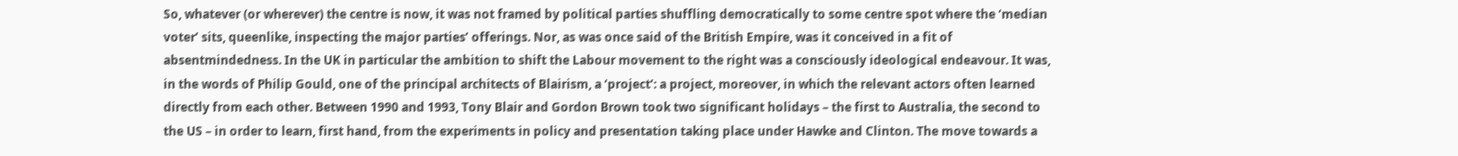So, whatever (or wherever) the centre is now, it was not framed by political parties shuffling democratically to some centre spot where the ‘median voter’ sits, queenlike, inspecting the major parties’ offerings. Nor, as was once said of the British Empire, was it conceived in a fit of absentmindedness. In the UK in particular the ambition to shift the Labour movement to the right was a consciously ideological endeavour. It was, in the words of Philip Gould, one of the principal architects of Blairism, a ‘project’: a project, moreover, in which the relevant actors often learned directly from each other. Between 1990 and 1993, Tony Blair and Gordon Brown took two significant holidays – the first to Australia, the second to the US – in order to learn, first hand, from the experiments in policy and presentation taking place under Hawke and Clinton. The move towards a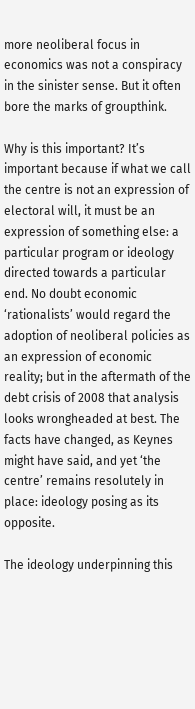more neoliberal focus in economics was not a conspiracy in the sinister sense. But it often bore the marks of groupthink.

Why is this important? It’s important because if what we call the centre is not an expression of electoral will, it must be an expression of something else: a particular program or ideology directed towards a particular end. No doubt economic ‘rationalists’ would regard the adoption of neoliberal policies as an expression of economic reality; but in the aftermath of the debt crisis of 2008 that analysis looks wrongheaded at best. The facts have changed, as Keynes might have said, and yet ‘the centre’ remains resolutely in place: ideology posing as its opposite.

The ideology underpinning this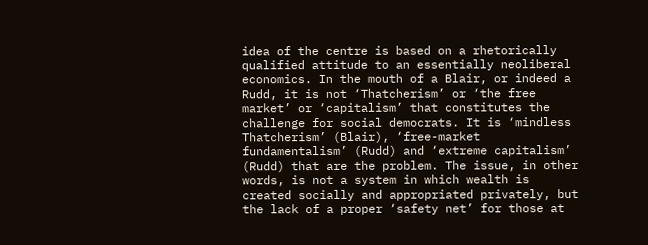idea of the centre is based on a rhetorically qualified attitude to an essentially neoliberal economics. In the mouth of a Blair, or indeed a Rudd, it is not ‘Thatcherism’ or ‘the free market’ or ‘capitalism’ that constitutes the challenge for social democrats. It is ‘mindless Thatcherism’ (Blair), ‘free-market fundamentalism’ (Rudd) and ‘extreme capitalism’ (Rudd) that are the problem. The issue, in other words, is not a system in which wealth is created socially and appropriated privately, but the lack of a proper ‘safety net’ for those at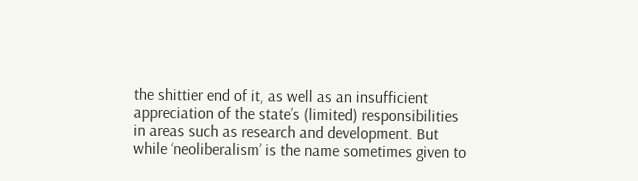the shittier end of it, as well as an insufficient appreciation of the state’s (limited) responsibilities in areas such as research and development. But while ‘neoliberalism’ is the name sometimes given to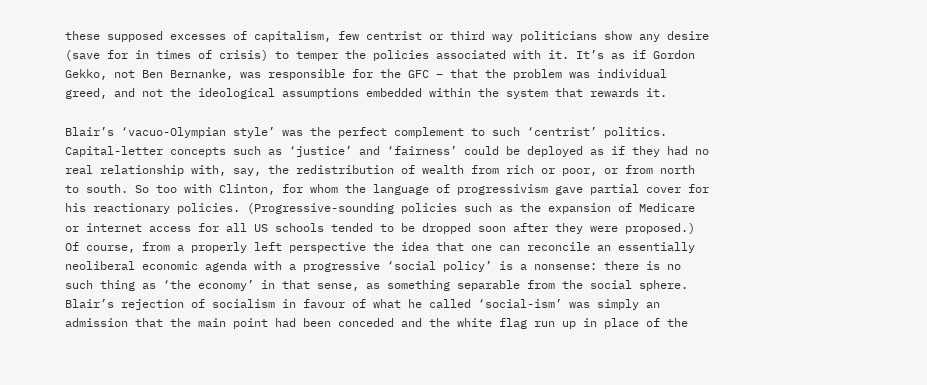these supposed excesses of capitalism, few centrist or third way politicians show any desire (save for in times of crisis) to temper the policies associated with it. It’s as if Gordon Gekko, not Ben Bernanke, was responsible for the GFC – that the problem was individual greed, and not the ideological assumptions embedded within the system that rewards it.

Blair’s ‘vacuo-Olympian style’ was the perfect complement to such ‘centrist’ politics. Capital-letter concepts such as ‘justice’ and ‘fairness’ could be deployed as if they had no real relationship with, say, the redistribution of wealth from rich or poor, or from north to south. So too with Clinton, for whom the language of progressivism gave partial cover for his reactionary policies. (Progressive-sounding policies such as the expansion of Medicare or internet access for all US schools tended to be dropped soon after they were proposed.) Of course, from a properly left perspective the idea that one can reconcile an essentially neoliberal economic agenda with a progressive ‘social policy’ is a nonsense: there is no such thing as ‘the economy’ in that sense, as something separable from the social sphere. Blair’s rejection of socialism in favour of what he called ‘social-ism’ was simply an admission that the main point had been conceded and the white flag run up in place of the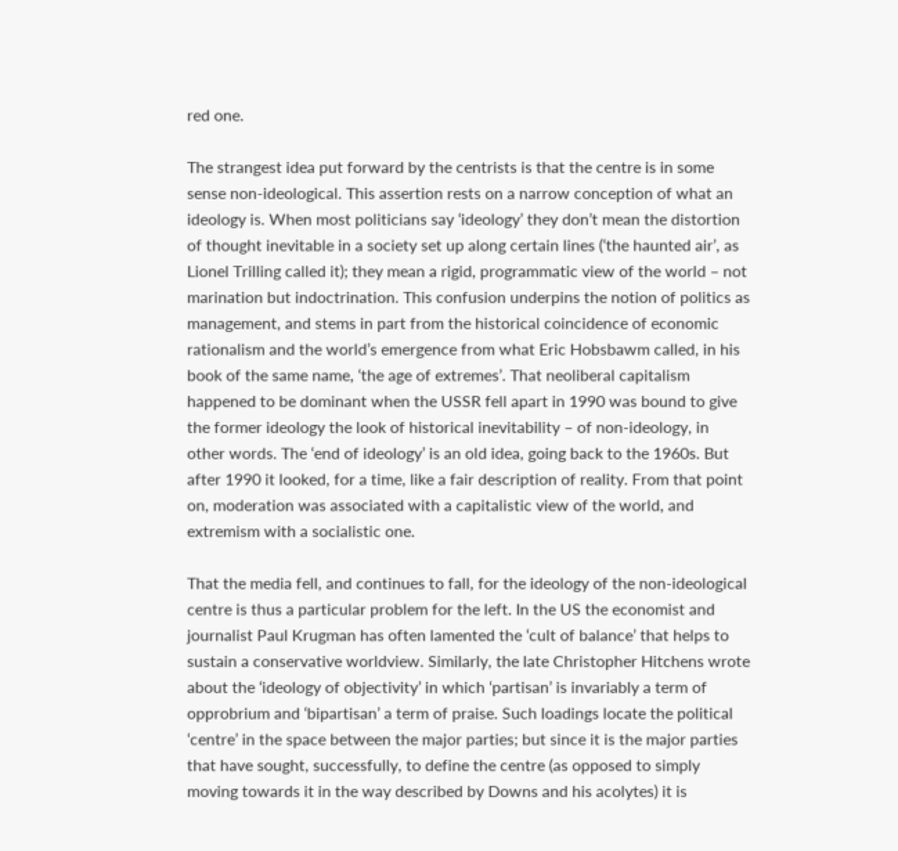red one.

The strangest idea put forward by the centrists is that the centre is in some sense non-ideological. This assertion rests on a narrow conception of what an ideology is. When most politicians say ‘ideology’ they don’t mean the distortion of thought inevitable in a society set up along certain lines (‘the haunted air’, as Lionel Trilling called it); they mean a rigid, programmatic view of the world – not marination but indoctrination. This confusion underpins the notion of politics as management, and stems in part from the historical coincidence of economic rationalism and the world’s emergence from what Eric Hobsbawm called, in his book of the same name, ‘the age of extremes’. That neoliberal capitalism happened to be dominant when the USSR fell apart in 1990 was bound to give the former ideology the look of historical inevitability – of non-ideology, in other words. The ‘end of ideology’ is an old idea, going back to the 1960s. But after 1990 it looked, for a time, like a fair description of reality. From that point on, moderation was associated with a capitalistic view of the world, and extremism with a socialistic one.

That the media fell, and continues to fall, for the ideology of the non-ideological centre is thus a particular problem for the left. In the US the economist and journalist Paul Krugman has often lamented the ‘cult of balance’ that helps to sustain a conservative worldview. Similarly, the late Christopher Hitchens wrote about the ‘ideology of objectivity’ in which ‘partisan’ is invariably a term of opprobrium and ‘bipartisan’ a term of praise. Such loadings locate the political ‘centre’ in the space between the major parties; but since it is the major parties that have sought, successfully, to define the centre (as opposed to simply moving towards it in the way described by Downs and his acolytes) it is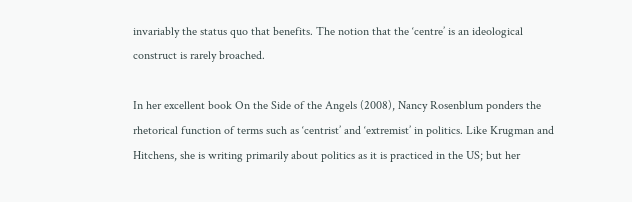invariably the status quo that benefits. The notion that the ‘centre’ is an ideological construct is rarely broached.

In her excellent book On the Side of the Angels (2008), Nancy Rosenblum ponders the rhetorical function of terms such as ‘centrist’ and ‘extremist’ in politics. Like Krugman and Hitchens, she is writing primarily about politics as it is practiced in the US; but her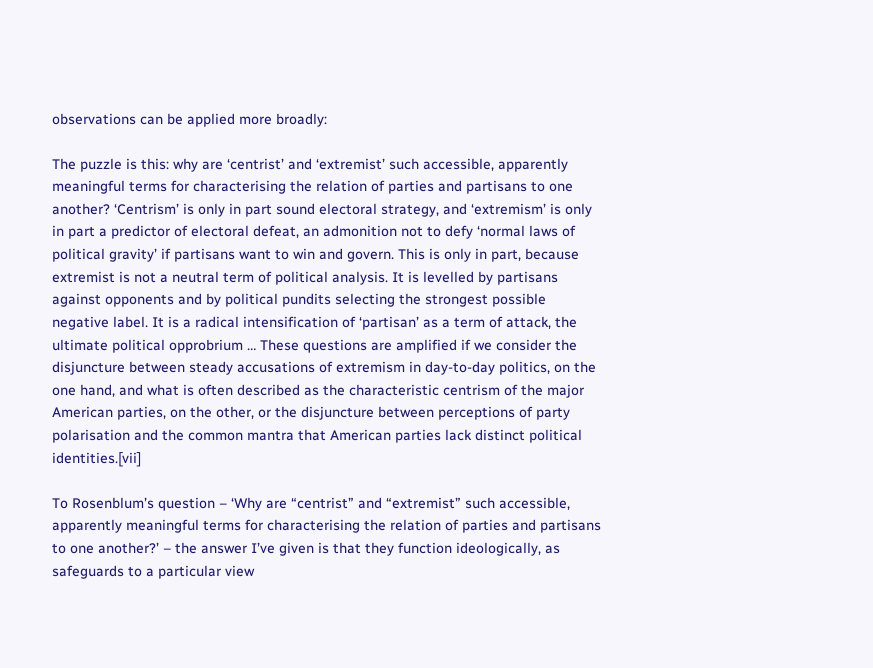observations can be applied more broadly:

The puzzle is this: why are ‘centrist’ and ‘extremist’ such accessible, apparently meaningful terms for characterising the relation of parties and partisans to one another? ‘Centrism’ is only in part sound electoral strategy, and ‘extremism’ is only in part a predictor of electoral defeat, an admonition not to defy ‘normal laws of political gravity’ if partisans want to win and govern. This is only in part, because extremist is not a neutral term of political analysis. It is levelled by partisans against opponents and by political pundits selecting the strongest possible negative label. It is a radical intensification of ‘partisan’ as a term of attack, the ultimate political opprobrium … These questions are amplified if we consider the disjuncture between steady accusations of extremism in day-to-day politics, on the one hand, and what is often described as the characteristic centrism of the major American parties, on the other, or the disjuncture between perceptions of party polarisation and the common mantra that American parties lack distinct political identities.[vii]

To Rosenblum’s question – ‘Why are “centrist” and “extremist” such accessible, apparently meaningful terms for characterising the relation of parties and partisans to one another?’ – the answer I’ve given is that they function ideologically, as safeguards to a particular view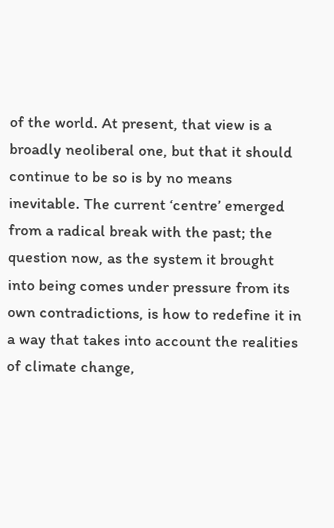of the world. At present, that view is a broadly neoliberal one, but that it should continue to be so is by no means inevitable. The current ‘centre’ emerged from a radical break with the past; the question now, as the system it brought into being comes under pressure from its own contradictions, is how to redefine it in a way that takes into account the realities of climate change,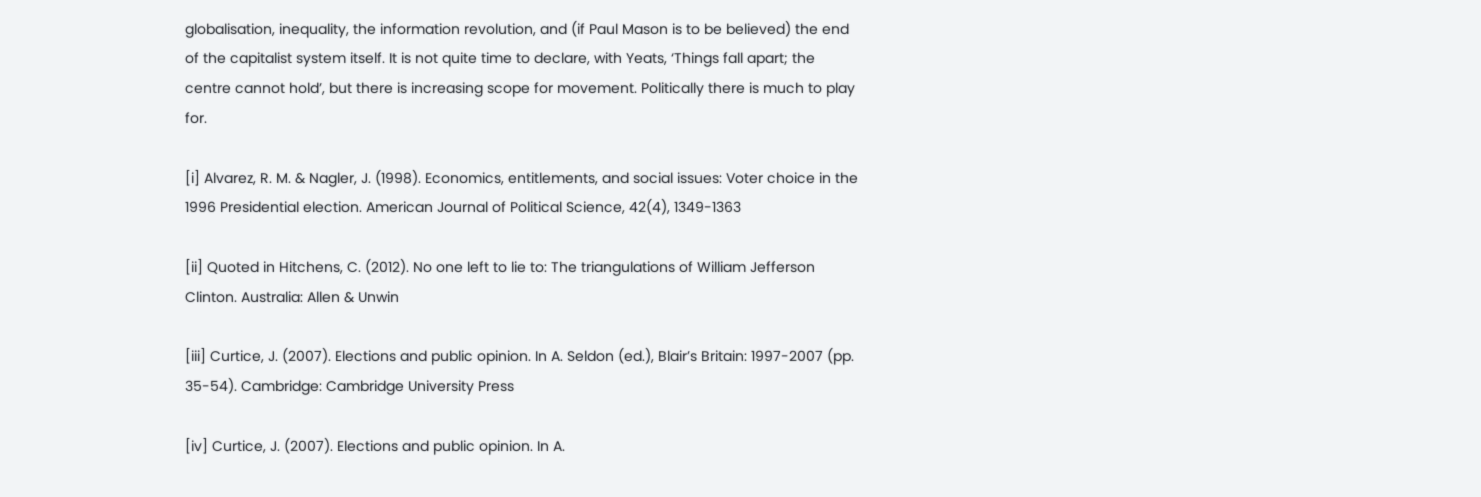globalisation, inequality, the information revolution, and (if Paul Mason is to be believed) the end of the capitalist system itself. It is not quite time to declare, with Yeats, ‘Things fall apart; the centre cannot hold’, but there is increasing scope for movement. Politically there is much to play for.

[i] Alvarez, R. M. & Nagler, J. (1998). Economics, entitlements, and social issues: Voter choice in the 1996 Presidential election. American Journal of Political Science, 42(4), 1349-1363

[ii] Quoted in Hitchens, C. (2012). No one left to lie to: The triangulations of William Jefferson Clinton. Australia: Allen & Unwin

[iii] Curtice, J. (2007). Elections and public opinion. In A. Seldon (ed.), Blair’s Britain: 1997-2007 (pp. 35-54). Cambridge: Cambridge University Press

[iv] Curtice, J. (2007). Elections and public opinion. In A.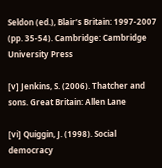Seldon (ed.), Blair’s Britain: 1997-2007 (pp. 35-54). Cambridge: Cambridge University Press

[v] Jenkins, S. (2006). Thatcher and sons. Great Britain: Allen Lane

[vi] Quiggin, J. (1998). Social democracy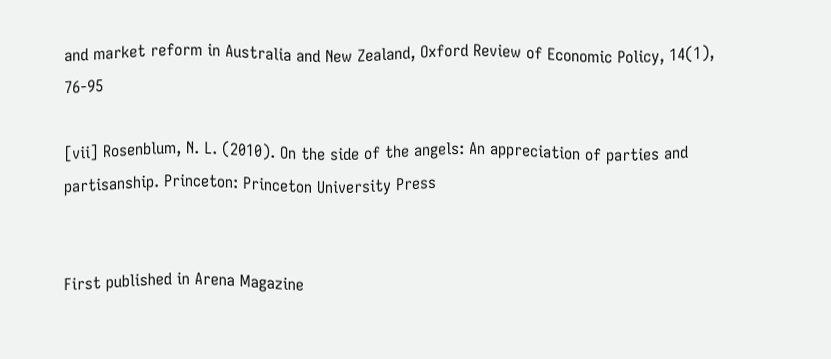and market reform in Australia and New Zealand, Oxford Review of Economic Policy, 14(1), 76-95

[vii] Rosenblum, N. L. (2010). On the side of the angels: An appreciation of parties and partisanship. Princeton: Princeton University Press


First published in Arena Magazine